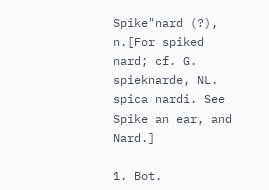Spike"nard (?), n.[For spiked nard; cf. G. spieknarde, NL. spica nardi. See Spike an ear, and Nard.]

1. Bot.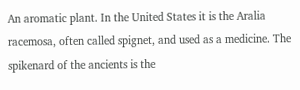An aromatic plant. In the United States it is the Aralia racemosa, often called spignet, and used as a medicine. The spikenard of the ancients is the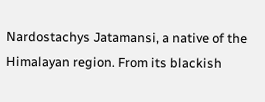Nardostachys Jatamansi, a native of the Himalayan region. From its blackish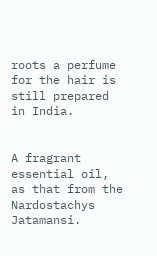roots a perfume for the hair is still prepared in India.


A fragrant essential oil, as that from the Nardostachys Jatamansi.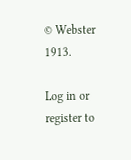© Webster 1913.

Log in or register to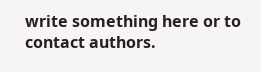write something here or to contact authors.